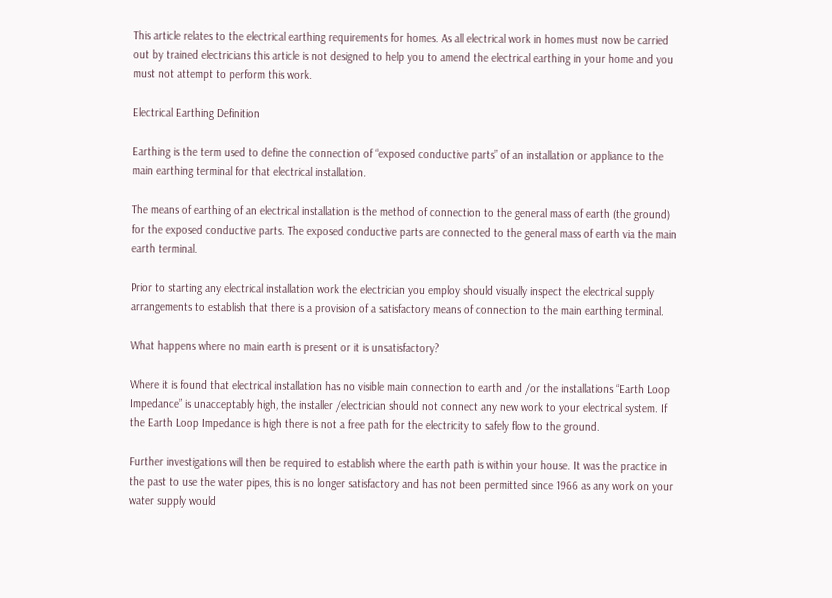This article relates to the electrical earthing requirements for homes. As all electrical work in homes must now be carried out by trained electricians this article is not designed to help you to amend the electrical earthing in your home and you must not attempt to perform this work.

Electrical Earthing Definition

Earthing is the term used to define the connection of “exposed conductive parts” of an installation or appliance to the main earthing terminal for that electrical installation.

The means of earthing of an electrical installation is the method of connection to the general mass of earth (the ground) for the exposed conductive parts. The exposed conductive parts are connected to the general mass of earth via the main earth terminal.

Prior to starting any electrical installation work the electrician you employ should visually inspect the electrical supply arrangements to establish that there is a provision of a satisfactory means of connection to the main earthing terminal.

What happens where no main earth is present or it is unsatisfactory?

Where it is found that electrical installation has no visible main connection to earth and /or the installations “Earth Loop Impedance” is unacceptably high, the installer /electrician should not connect any new work to your electrical system. If the Earth Loop Impedance is high there is not a free path for the electricity to safely flow to the ground.

Further investigations will then be required to establish where the earth path is within your house. It was the practice in the past to use the water pipes, this is no longer satisfactory and has not been permitted since 1966 as any work on your water supply would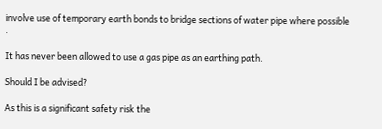involve use of temporary earth bonds to bridge sections of water pipe where possible .

It has never been allowed to use a gas pipe as an earthing path.

Should I be advised?

As this is a significant safety risk the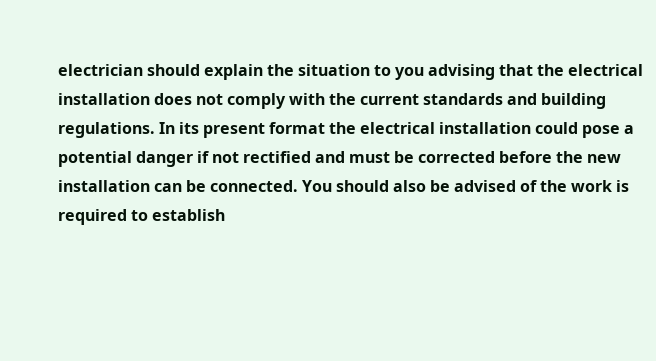electrician should explain the situation to you advising that the electrical installation does not comply with the current standards and building regulations. In its present format the electrical installation could pose a potential danger if not rectified and must be corrected before the new installation can be connected. You should also be advised of the work is required to establish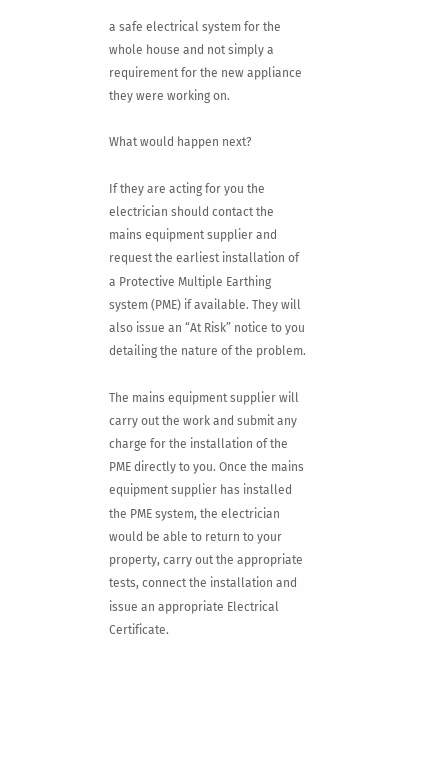a safe electrical system for the whole house and not simply a requirement for the new appliance they were working on.

What would happen next?

If they are acting for you the electrician should contact the mains equipment supplier and request the earliest installation of a Protective Multiple Earthing system (PME) if available. They will also issue an “At Risk” notice to you detailing the nature of the problem.

The mains equipment supplier will carry out the work and submit any charge for the installation of the PME directly to you. Once the mains equipment supplier has installed the PME system, the electrician would be able to return to your property, carry out the appropriate tests, connect the installation and issue an appropriate Electrical Certificate.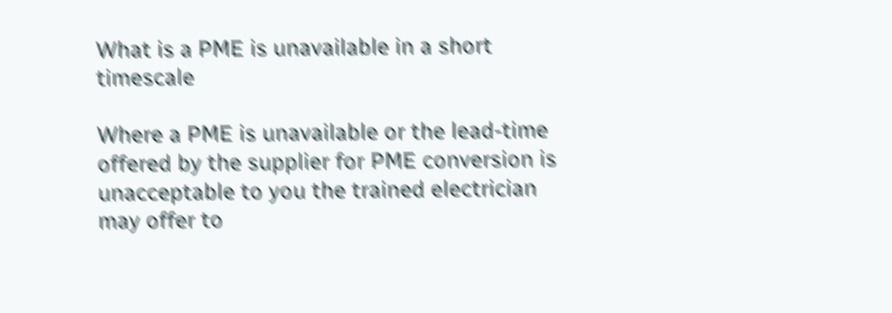What is a PME is unavailable in a short timescale

Where a PME is unavailable or the lead-time offered by the supplier for PME conversion is unacceptable to you the trained electrician may offer to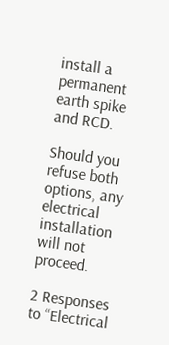install a permanent earth spike and RCD.

Should you refuse both options, any electrical installation will not proceed.

2 Responses to “Electrical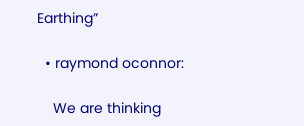Earthing”

  • raymond oconnor:

    We are thinking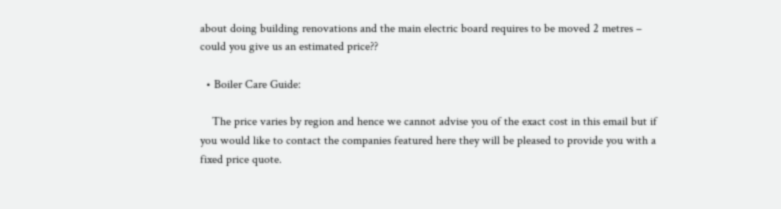about doing building renovations and the main electric board requires to be moved 2 metres – could you give us an estimated price??

  • Boiler Care Guide:

    The price varies by region and hence we cannot advise you of the exact cost in this email but if you would like to contact the companies featured here they will be pleased to provide you with a fixed price quote.